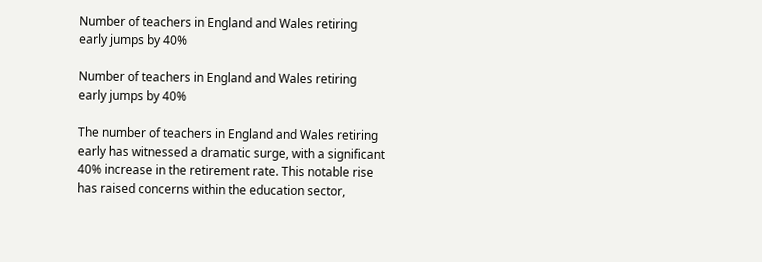Number of teachers in England and Wales retiring early jumps by 40%

Number of teachers in England and Wales retiring early jumps by 40%

The number of teachers in England and Wales retiring early has witnessed a dramatic surge, with a significant 40% increase in the retirement rate. This notable rise has raised concerns within the education sector,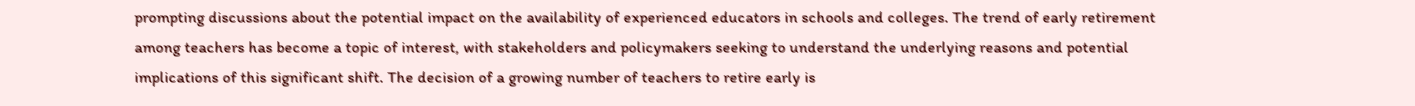prompting discussions about the potential impact on the availability of experienced educators in schools and colleges. The trend of early retirement among teachers has become a topic of interest, with stakeholders and policymakers seeking to understand the underlying reasons and potential implications of this significant shift. The decision of a growing number of teachers to retire early is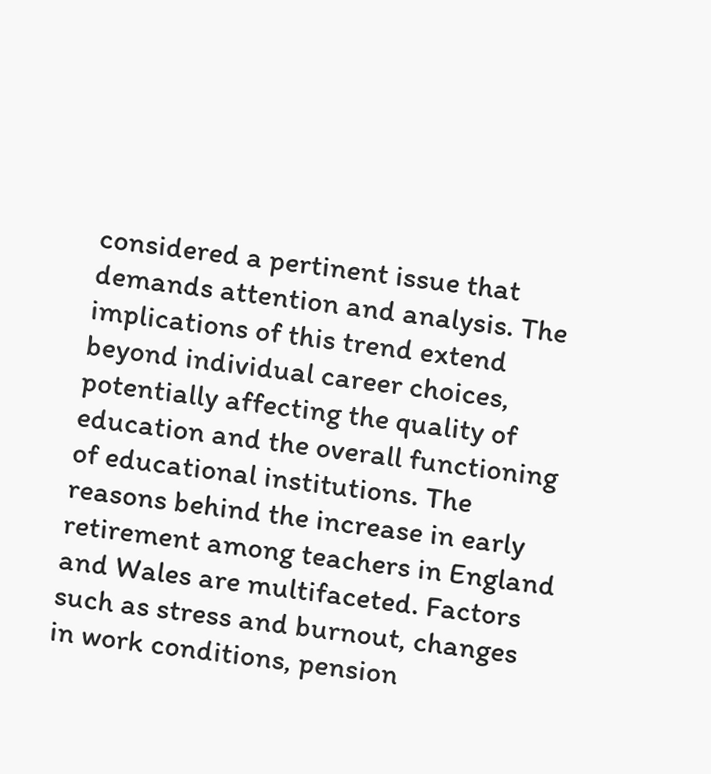considered a pertinent issue that demands attention and analysis. The implications of this trend extend beyond individual career choices, potentially affecting the quality of education and the overall functioning of educational institutions. The reasons behind the increase in early retirement among teachers in England and Wales are multifaceted. Factors such as stress and burnout, changes in work conditions, pension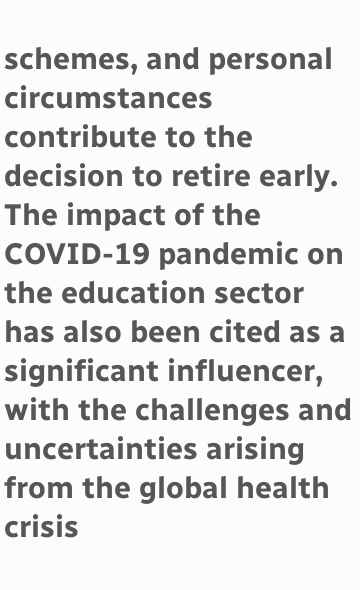schemes, and personal circumstances contribute to the decision to retire early. The impact of the COVID-19 pandemic on the education sector has also been cited as a significant influencer, with the challenges and uncertainties arising from the global health crisis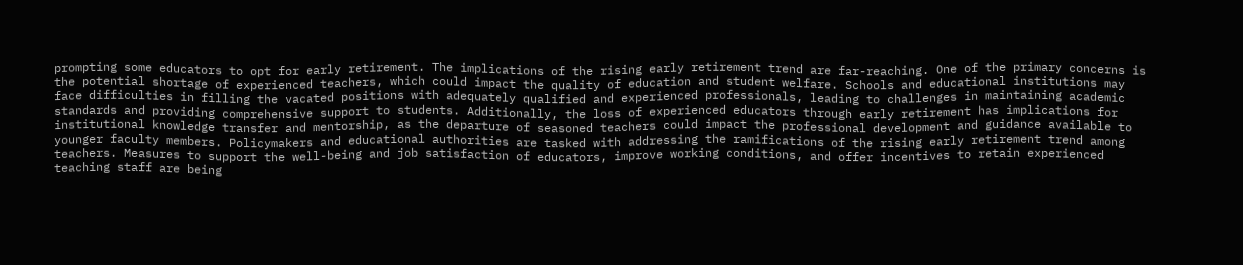prompting some educators to opt for early retirement. The implications of the rising early retirement trend are far-reaching. One of the primary concerns is the potential shortage of experienced teachers, which could impact the quality of education and student welfare. Schools and educational institutions may face difficulties in filling the vacated positions with adequately qualified and experienced professionals, leading to challenges in maintaining academic standards and providing comprehensive support to students. Additionally, the loss of experienced educators through early retirement has implications for institutional knowledge transfer and mentorship, as the departure of seasoned teachers could impact the professional development and guidance available to younger faculty members. Policymakers and educational authorities are tasked with addressing the ramifications of the rising early retirement trend among teachers. Measures to support the well-being and job satisfaction of educators, improve working conditions, and offer incentives to retain experienced teaching staff are being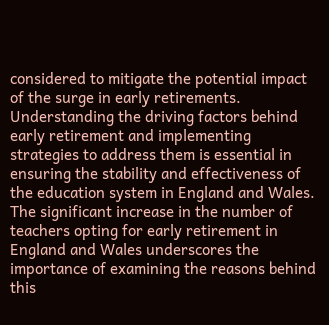considered to mitigate the potential impact of the surge in early retirements. Understanding the driving factors behind early retirement and implementing strategies to address them is essential in ensuring the stability and effectiveness of the education system in England and Wales. The significant increase in the number of teachers opting for early retirement in England and Wales underscores the importance of examining the reasons behind this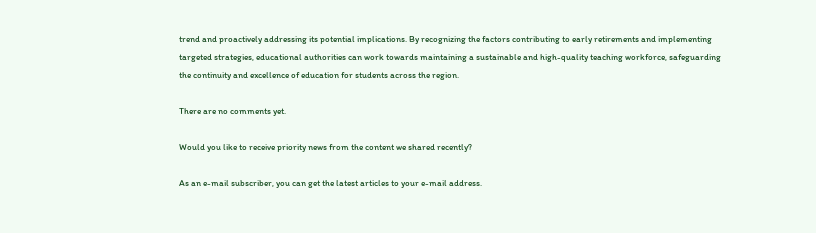trend and proactively addressing its potential implications. By recognizing the factors contributing to early retirements and implementing targeted strategies, educational authorities can work towards maintaining a sustainable and high-quality teaching workforce, safeguarding the continuity and excellence of education for students across the region.

There are no comments yet.

Would you like to receive priority news from the content we shared recently?

As an e-mail subscriber, you can get the latest articles to your e-mail address.